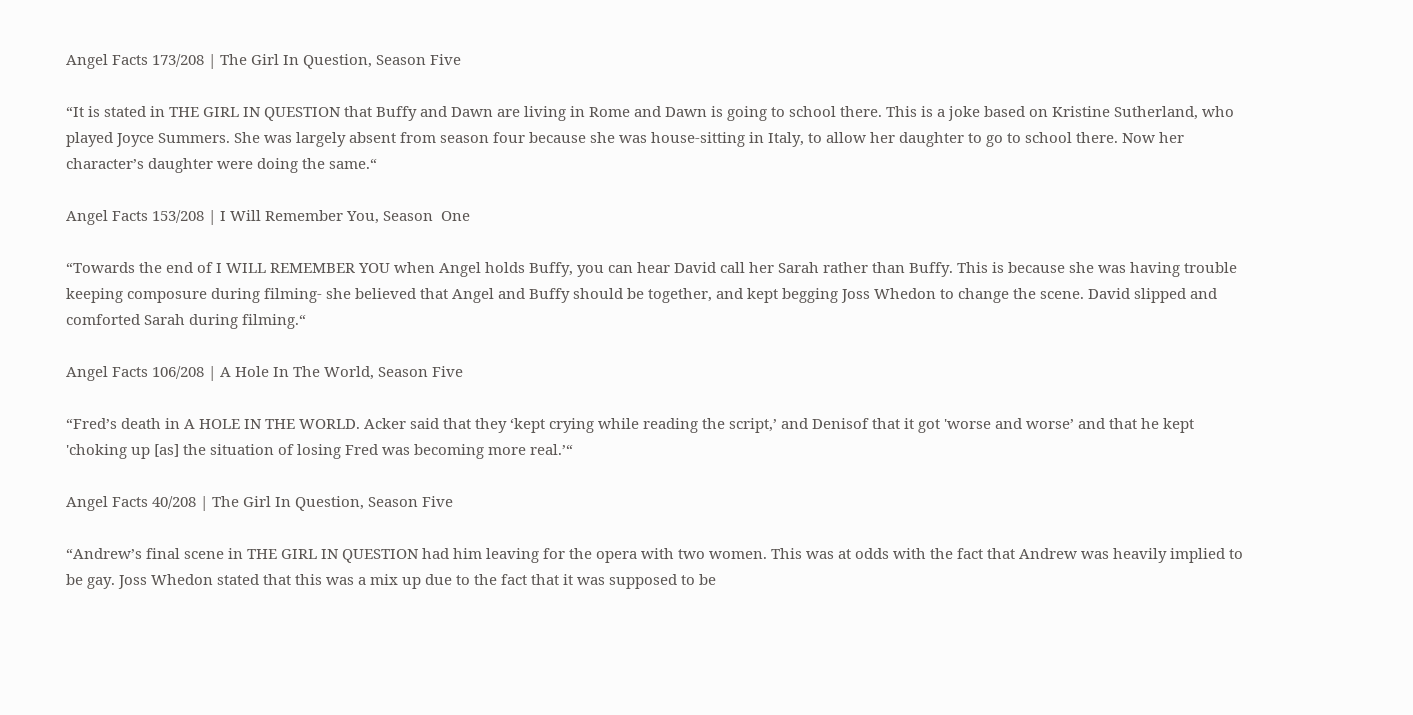Angel Facts 173/208 | The Girl In Question, Season Five

“It is stated in THE GIRL IN QUESTION that Buffy and Dawn are living in Rome and Dawn is going to school there. This is a joke based on Kristine Sutherland, who played Joyce Summers. She was largely absent from season four because she was house-sitting in Italy, to allow her daughter to go to school there. Now her character’s daughter were doing the same.“

Angel Facts 153/208 | I Will Remember You, Season  One

“Towards the end of I WILL REMEMBER YOU when Angel holds Buffy, you can hear David call her Sarah rather than Buffy. This is because she was having trouble keeping composure during filming- she believed that Angel and Buffy should be together, and kept begging Joss Whedon to change the scene. David slipped and comforted Sarah during filming.“

Angel Facts 106/208 | A Hole In The World, Season Five

“Fred’s death in A HOLE IN THE WORLD. Acker said that they ‘kept crying while reading the script,’ and Denisof that it got 'worse and worse’ and that he kept 'choking up [as] the situation of losing Fred was becoming more real.’“

Angel Facts 40/208 | The Girl In Question, Season Five

“Andrew’s final scene in THE GIRL IN QUESTION had him leaving for the opera with two women. This was at odds with the fact that Andrew was heavily implied to be gay. Joss Whedon stated that this was a mix up due to the fact that it was supposed to be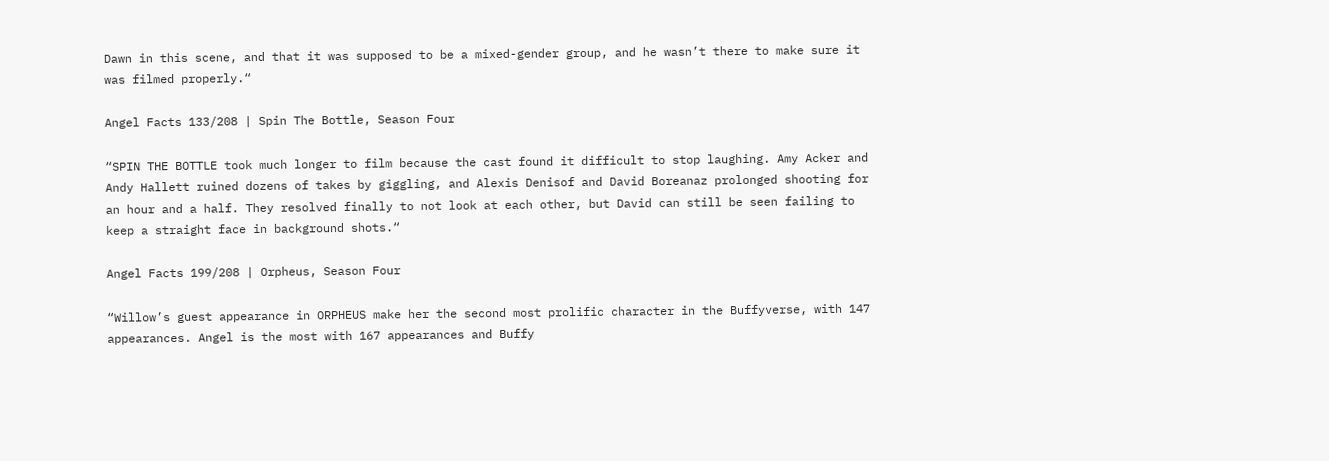Dawn in this scene, and that it was supposed to be a mixed-gender group, and he wasn’t there to make sure it was filmed properly.“

Angel Facts 133/208 | Spin The Bottle, Season Four

“SPIN THE BOTTLE took much longer to film because the cast found it difficult to stop laughing. Amy Acker and Andy Hallett ruined dozens of takes by giggling, and Alexis Denisof and David Boreanaz prolonged shooting for an hour and a half. They resolved finally to not look at each other, but David can still be seen failing to keep a straight face in background shots.“

Angel Facts 199/208 | Orpheus, Season Four

“Willow’s guest appearance in ORPHEUS make her the second most prolific character in the Buffyverse, with 147 appearances. Angel is the most with 167 appearances and Buffy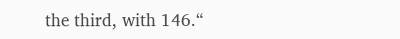the third, with 146.“